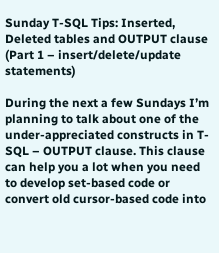Sunday T-SQL Tips: Inserted, Deleted tables and OUTPUT clause (Part 1 – insert/delete/update statements)

During the next a few Sundays I’m planning to talk about one of the under-appreciated constructs in T-SQL – OUTPUT clause. This clause can help you a lot when you need to develop set-based code or convert old cursor-based code into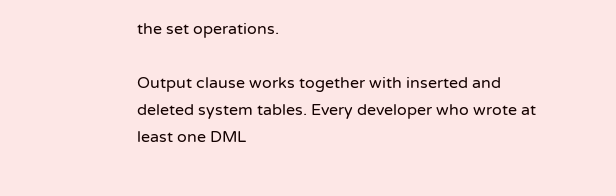the set operations.

Output clause works together with inserted and deleted system tables. Every developer who wrote at least one DML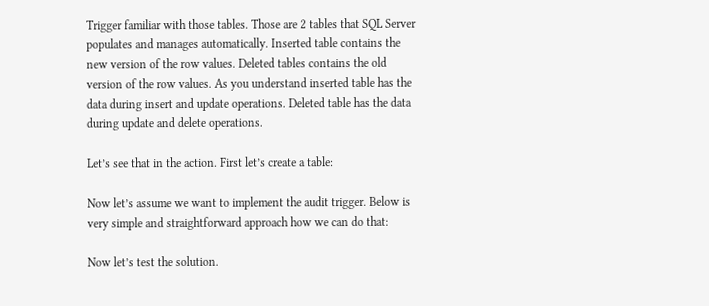Trigger familiar with those tables. Those are 2 tables that SQL Server populates and manages automatically. Inserted table contains the new version of the row values. Deleted tables contains the old version of the row values. As you understand inserted table has the data during insert and update operations. Deleted table has the data during update and delete operations.

Let’s see that in the action. First let’s create a table:

Now let’s assume we want to implement the audit trigger. Below is very simple and straightforward approach how we can do that:

Now let’s test the solution.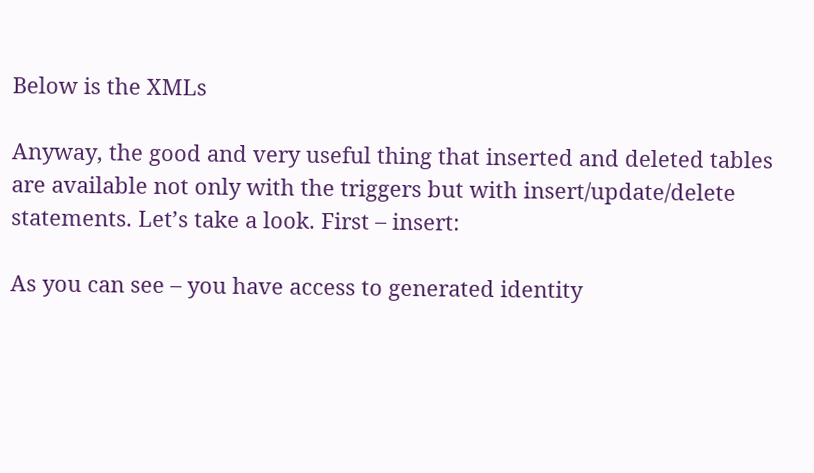Below is the XMLs

Anyway, the good and very useful thing that inserted and deleted tables are available not only with the triggers but with insert/update/delete statements. Let’s take a look. First – insert:

As you can see – you have access to generated identity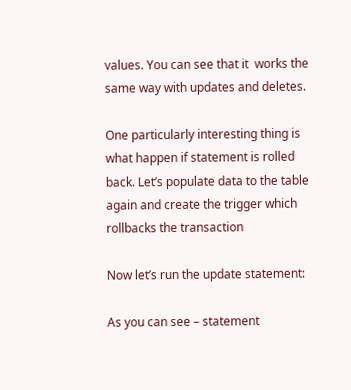values. You can see that it  works the same way with updates and deletes.

One particularly interesting thing is what happen if statement is rolled back. Let’s populate data to the table again and create the trigger which rollbacks the transaction

Now let’s run the update statement:

As you can see – statement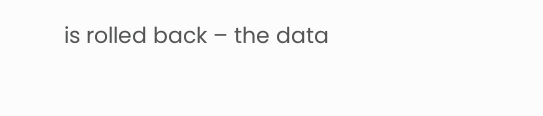is rolled back – the data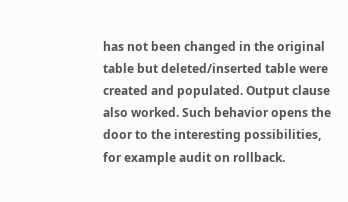has not been changed in the original table but deleted/inserted table were created and populated. Output clause also worked. Such behavior opens the door to the interesting possibilities, for example audit on rollback.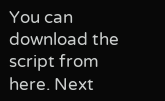You can download the script from here. Next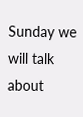Sunday we will talk about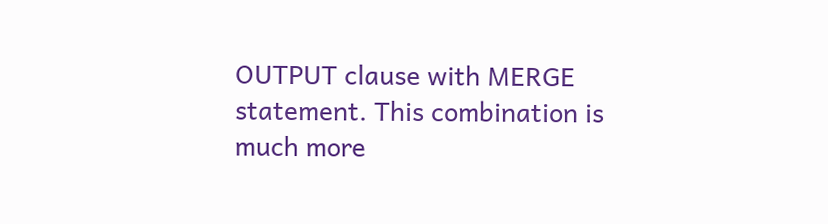OUTPUT clause with MERGE statement. This combination is much more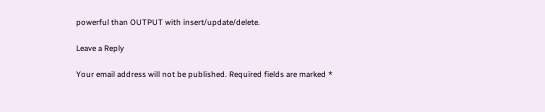powerful than OUTPUT with insert/update/delete.

Leave a Reply

Your email address will not be published. Required fields are marked *